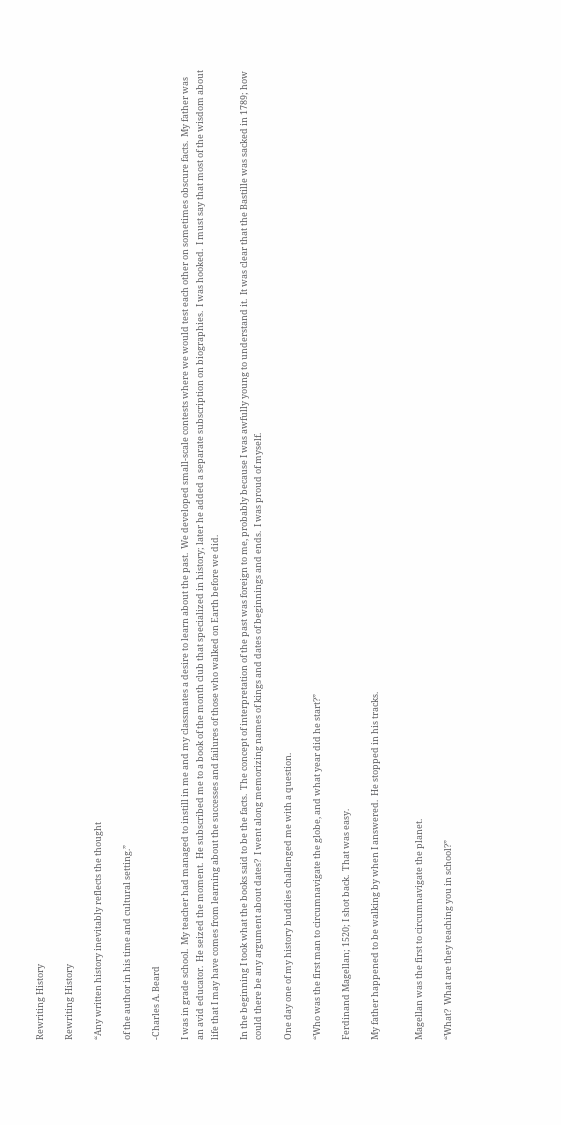Rewriting History

Rewriting History

“Any written history inevitably reflects the thought

of the author in his time and cultural setting.”

-Charles A. Beard

I was in grade school.  My teacher had managed to instill in me and my classmates a desire to learn about the past.  We developed small-scale contests where we would test each other on sometimes obscure facts.  My father was an avid educator.  He seized the moment.  He subscribed me to a book of the month club that specialized in history; later he added a separate subscription on biographies.  I was hooked.  I must say that most of the wisdom about life that I may have comes from learning about the successes and failures of those who walked on Earth before we did.

In the beginning I took what the books said to be the facts.  The concept of interpretation of the past was foreign to me, probably because I was awfully young to understand it.  It was clear that the Bastille was sacked in 1789; how could there be any argument about dates?  I went along memorizing names of kings and dates of beginnings and ends.  I was proud of myself.

One day one of my history buddies challenged me with a question.

“Who was the first man to circumnavigate the globe, and what year did he start?”

Ferdinand Magellan; 1520; I shot back.  That was easy.

My father happened to be walking by when I answered.  He stopped in his tracks.


Magellan was the first to circumnavigate the planet.

“What?  What are they teaching you in school?”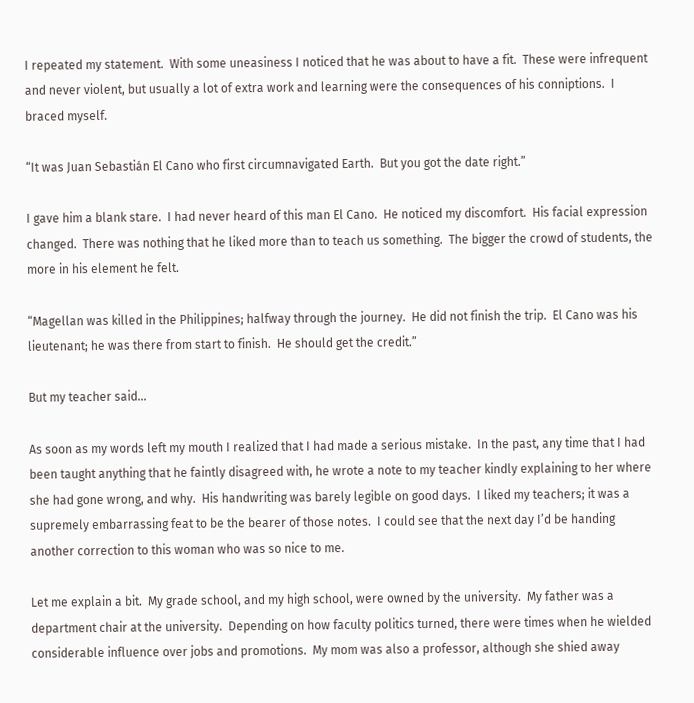I repeated my statement.  With some uneasiness I noticed that he was about to have a fit.  These were infrequent and never violent, but usually a lot of extra work and learning were the consequences of his conniptions.  I braced myself.

“It was Juan Sebastián El Cano who first circumnavigated Earth.  But you got the date right.”

I gave him a blank stare.  I had never heard of this man El Cano.  He noticed my discomfort.  His facial expression changed.  There was nothing that he liked more than to teach us something.  The bigger the crowd of students, the more in his element he felt.

“Magellan was killed in the Philippines; halfway through the journey.  He did not finish the trip.  El Cano was his lieutenant; he was there from start to finish.  He should get the credit.”

But my teacher said…

As soon as my words left my mouth I realized that I had made a serious mistake.  In the past, any time that I had been taught anything that he faintly disagreed with, he wrote a note to my teacher kindly explaining to her where she had gone wrong, and why.  His handwriting was barely legible on good days.  I liked my teachers; it was a supremely embarrassing feat to be the bearer of those notes.  I could see that the next day I’d be handing another correction to this woman who was so nice to me.

Let me explain a bit.  My grade school, and my high school, were owned by the university.  My father was a department chair at the university.  Depending on how faculty politics turned, there were times when he wielded considerable influence over jobs and promotions.  My mom was also a professor, although she shied away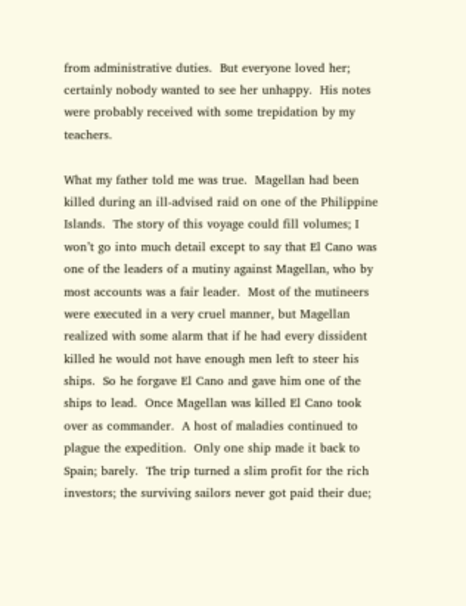from administrative duties.  But everyone loved her; certainly nobody wanted to see her unhappy.  His notes were probably received with some trepidation by my teachers.

What my father told me was true.  Magellan had been killed during an ill-advised raid on one of the Philippine Islands.  The story of this voyage could fill volumes; I won’t go into much detail except to say that El Cano was one of the leaders of a mutiny against Magellan, who by most accounts was a fair leader.  Most of the mutineers were executed in a very cruel manner, but Magellan realized with some alarm that if he had every dissident killed he would not have enough men left to steer his ships.  So he forgave El Cano and gave him one of the ships to lead.  Once Magellan was killed El Cano took over as commander.  A host of maladies continued to plague the expedition.  Only one ship made it back to Spain; barely.  The trip turned a slim profit for the rich investors; the surviving sailors never got paid their due;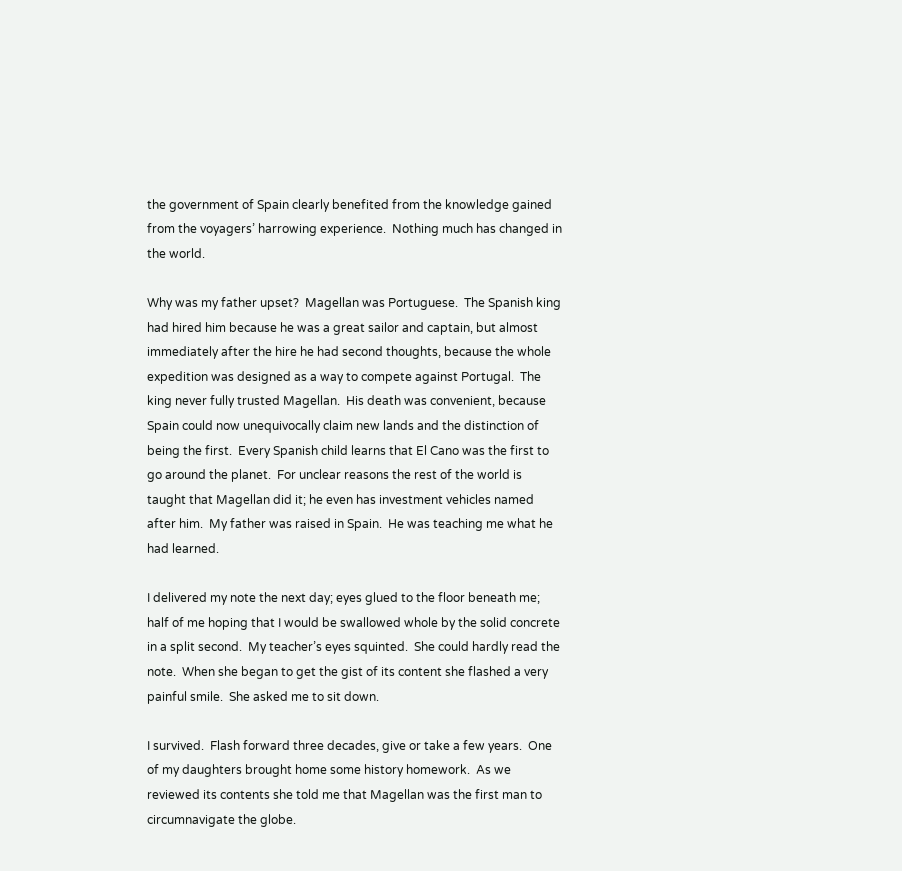the government of Spain clearly benefited from the knowledge gained from the voyagers’ harrowing experience.  Nothing much has changed in the world.

Why was my father upset?  Magellan was Portuguese.  The Spanish king had hired him because he was a great sailor and captain, but almost immediately after the hire he had second thoughts, because the whole expedition was designed as a way to compete against Portugal.  The king never fully trusted Magellan.  His death was convenient, because Spain could now unequivocally claim new lands and the distinction of being the first.  Every Spanish child learns that El Cano was the first to go around the planet.  For unclear reasons the rest of the world is taught that Magellan did it; he even has investment vehicles named after him.  My father was raised in Spain.  He was teaching me what he had learned.

I delivered my note the next day; eyes glued to the floor beneath me; half of me hoping that I would be swallowed whole by the solid concrete in a split second.  My teacher’s eyes squinted.  She could hardly read the note.  When she began to get the gist of its content she flashed a very painful smile.  She asked me to sit down.

I survived.  Flash forward three decades, give or take a few years.  One of my daughters brought home some history homework.  As we reviewed its contents she told me that Magellan was the first man to circumnavigate the globe.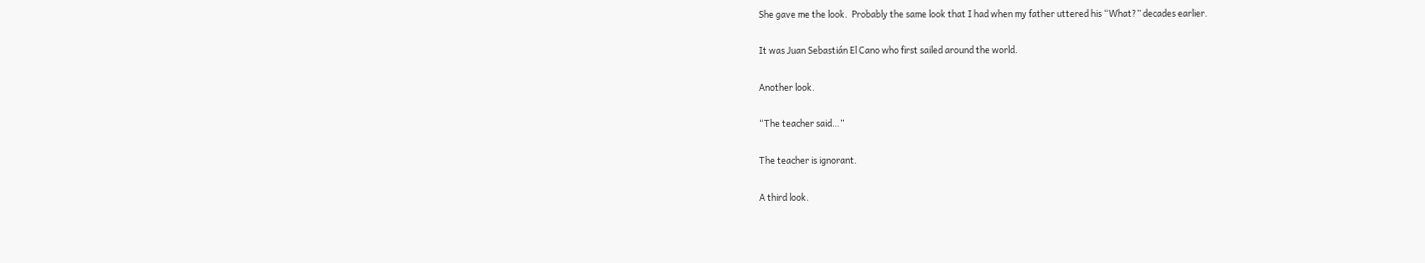She gave me the look.  Probably the same look that I had when my father uttered his “What?” decades earlier.

It was Juan Sebastián El Cano who first sailed around the world.

Another look.

“The teacher said…”

The teacher is ignorant.

A third look.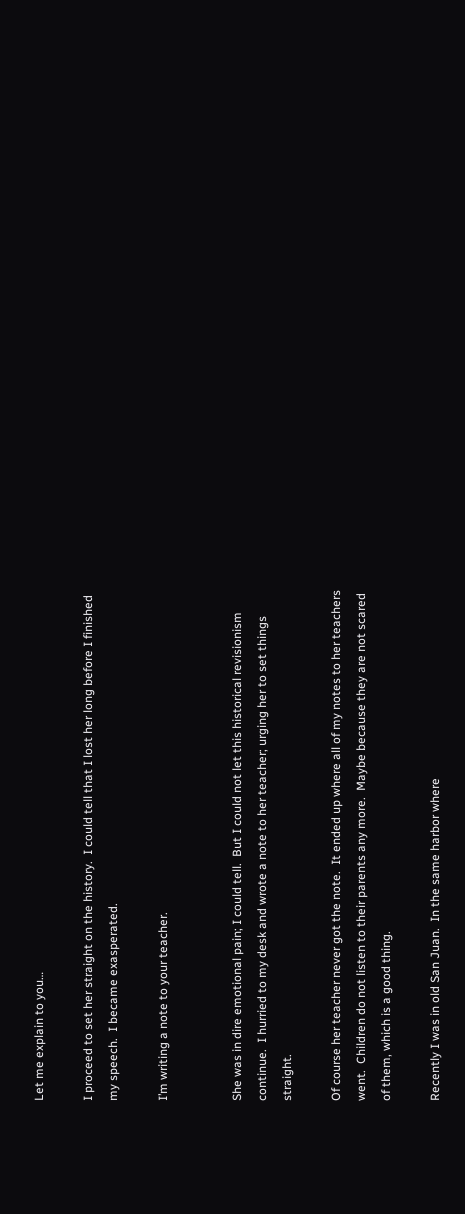Let me explain to you…

I proceed to set her straight on the history.  I could tell that I lost her long before I finished my speech.  I became exasperated.

I’m writing a note to your teacher.


She was in dire emotional pain; I could tell.  But I could not let this historical revisionism continue.  I hurried to my desk and wrote a note to her teacher; urging her to set things straight.

Of course her teacher never got the note.  It ended up where all of my notes to her teachers went.  Children do not listen to their parents any more.  Maybe because they are not scared of them, which is a good thing.

Recently I was in old San Juan.  In the same harbor where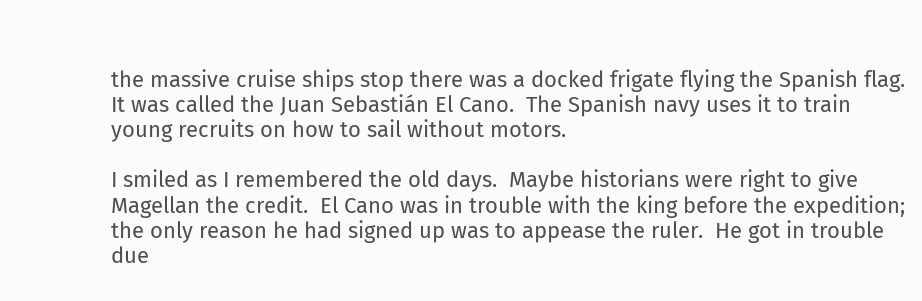the massive cruise ships stop there was a docked frigate flying the Spanish flag.  It was called the Juan Sebastián El Cano.  The Spanish navy uses it to train young recruits on how to sail without motors.

I smiled as I remembered the old days.  Maybe historians were right to give Magellan the credit.  El Cano was in trouble with the king before the expedition; the only reason he had signed up was to appease the ruler.  He got in trouble due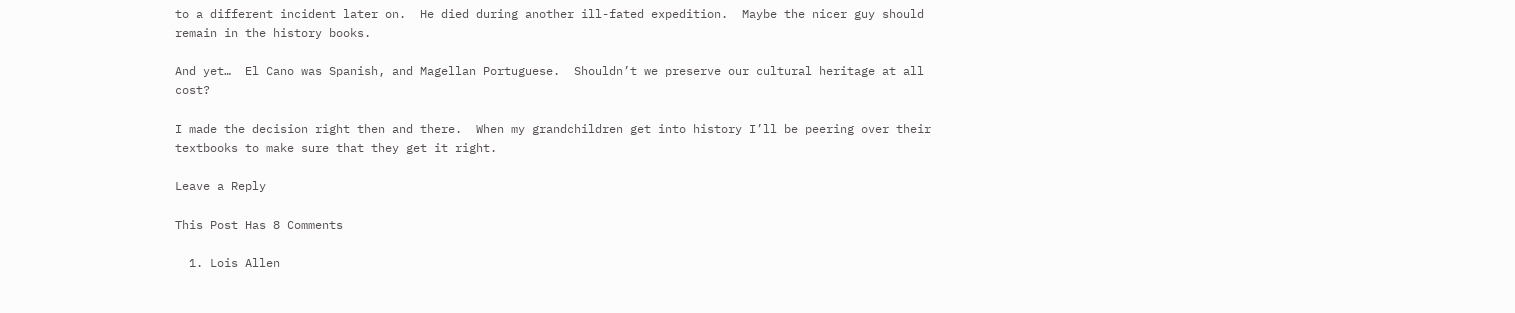to a different incident later on.  He died during another ill-fated expedition.  Maybe the nicer guy should remain in the history books.

And yet…  El Cano was Spanish, and Magellan Portuguese.  Shouldn’t we preserve our cultural heritage at all cost?

I made the decision right then and there.  When my grandchildren get into history I’ll be peering over their textbooks to make sure that they get it right.

Leave a Reply

This Post Has 8 Comments

  1. Lois Allen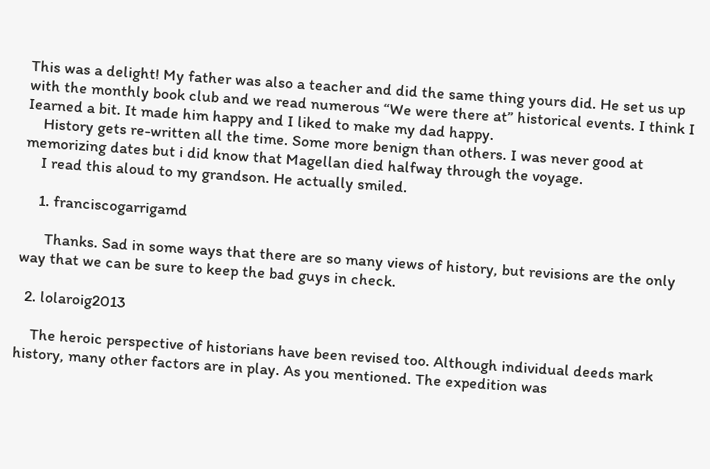This was a delight! My father was also a teacher and did the same thing yours did. He set us up with the monthly book club and we read numerous “We were there at” historical events. I think I Iearned a bit. It made him happy and I liked to make my dad happy.
    History gets re-written all the time. Some more benign than others. I was never good at memorizing dates but i did know that Magellan died halfway through the voyage.
    I read this aloud to my grandson. He actually smiled.

    1. franciscogarrigamd

      Thanks. Sad in some ways that there are so many views of history, but revisions are the only way that we can be sure to keep the bad guys in check.

  2. lolaroig2013

    The heroic perspective of historians have been revised too. Although individual deeds mark history, many other factors are in play. As you mentioned. The expedition was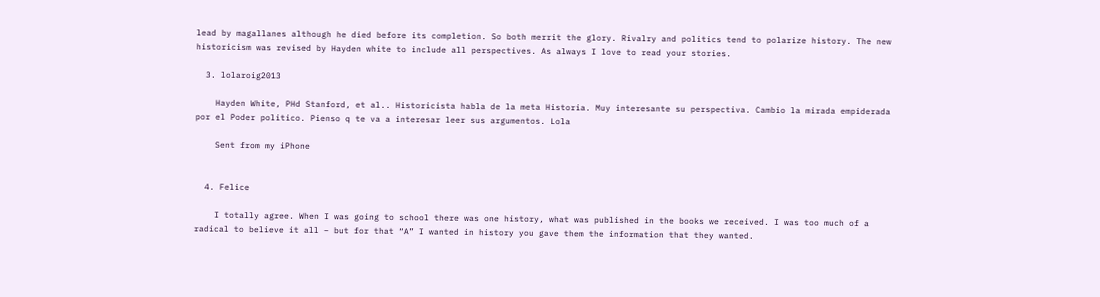lead by magallanes although he died before its completion. So both merrit the glory. Rivalry and politics tend to polarize history. The new historicism was revised by Hayden white to include all perspectives. As always I love to read your stories.

  3. lolaroig2013

    Hayden White, PHd Stanford, et al.. Historicista habla de la meta Historia. Muy interesante su perspectiva. Cambio la mirada empiderada por el Poder politico. Pienso q te va a interesar leer sus argumentos. Lola

    Sent from my iPhone


  4. Felice

    I totally agree. When I was going to school there was one history, what was published in the books we received. I was too much of a radical to believe it all – but for that “A” I wanted in history you gave them the information that they wanted.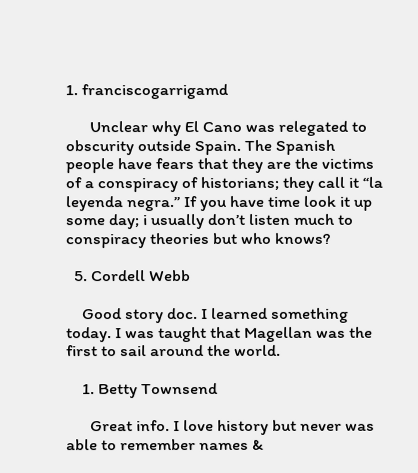1. franciscogarrigamd

      Unclear why El Cano was relegated to obscurity outside Spain. The Spanish people have fears that they are the victims of a conspiracy of historians; they call it “la leyenda negra.” If you have time look it up some day; i usually don’t listen much to conspiracy theories but who knows?

  5. Cordell Webb

    Good story doc. I learned something today. I was taught that Magellan was the first to sail around the world.

    1. Betty Townsend

      Great info. I love history but never was able to remember names &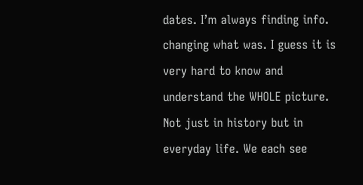dates. I’m always finding info. changing what was. I guess it is very hard to know and understand the WHOLE picture. Not just in history but in everyday life. We each see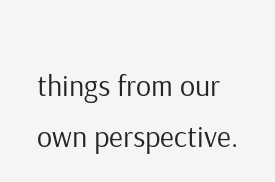things from our own perspective.